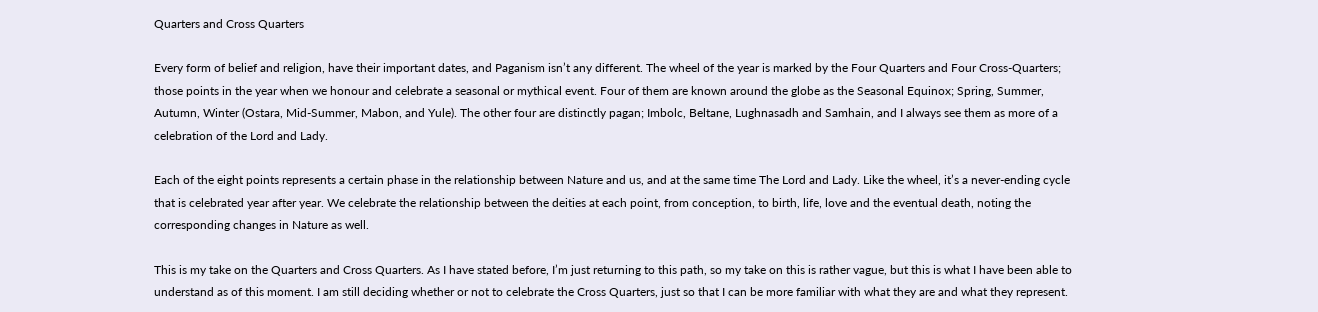Quarters and Cross Quarters

Every form of belief and religion, have their important dates, and Paganism isn’t any different. The wheel of the year is marked by the Four Quarters and Four Cross-Quarters; those points in the year when we honour and celebrate a seasonal or mythical event. Four of them are known around the globe as the Seasonal Equinox; Spring, Summer, Autumn, Winter (Ostara, Mid-Summer, Mabon, and Yule). The other four are distinctly pagan; Imbolc, Beltane, Lughnasadh and Samhain, and I always see them as more of a celebration of the Lord and Lady.

Each of the eight points represents a certain phase in the relationship between Nature and us, and at the same time The Lord and Lady. Like the wheel, it’s a never-ending cycle that is celebrated year after year. We celebrate the relationship between the deities at each point, from conception, to birth, life, love and the eventual death, noting the corresponding changes in Nature as well.

This is my take on the Quarters and Cross Quarters. As I have stated before, I’m just returning to this path, so my take on this is rather vague, but this is what I have been able to understand as of this moment. I am still deciding whether or not to celebrate the Cross Quarters, just so that I can be more familiar with what they are and what they represent.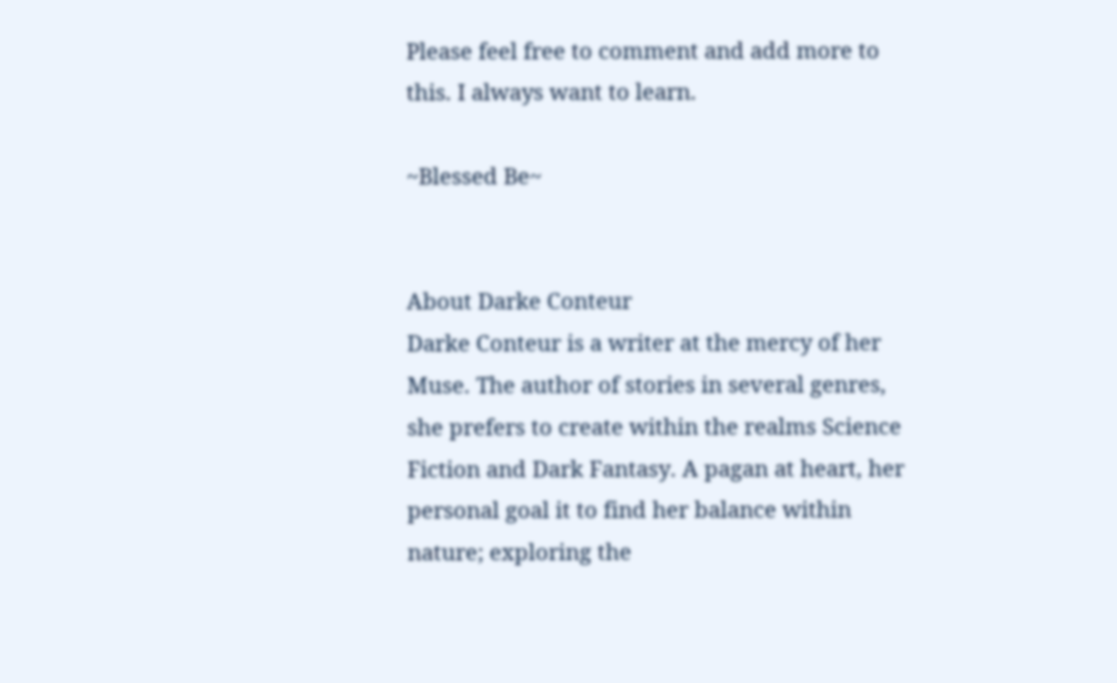Please feel free to comment and add more to this. I always want to learn.

~Blessed Be~


About Darke Conteur
Darke Conteur is a writer at the mercy of her Muse. The author of stories in several genres, she prefers to create within the realms Science Fiction and Dark Fantasy. A pagan at heart, her personal goal it to find her balance within nature; exploring the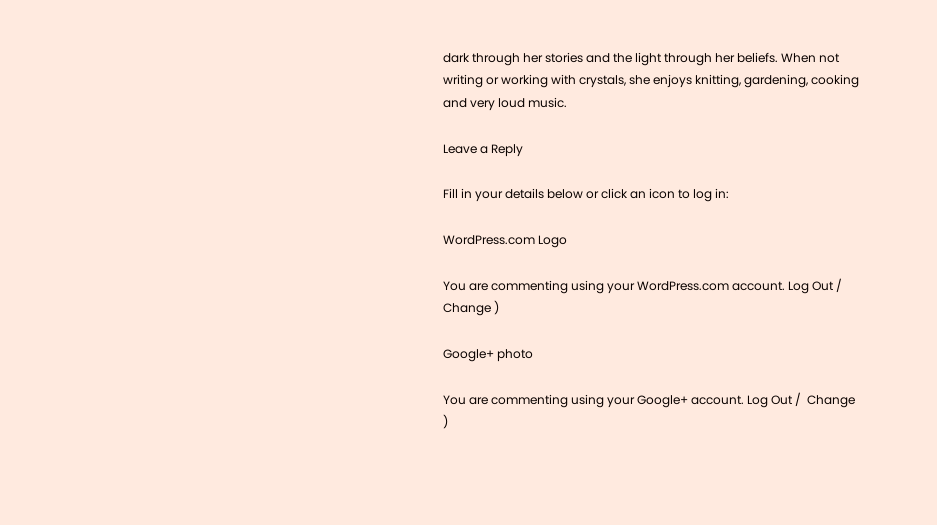dark through her stories and the light through her beliefs. When not writing or working with crystals, she enjoys knitting, gardening, cooking and very loud music.

Leave a Reply

Fill in your details below or click an icon to log in:

WordPress.com Logo

You are commenting using your WordPress.com account. Log Out /  Change )

Google+ photo

You are commenting using your Google+ account. Log Out /  Change )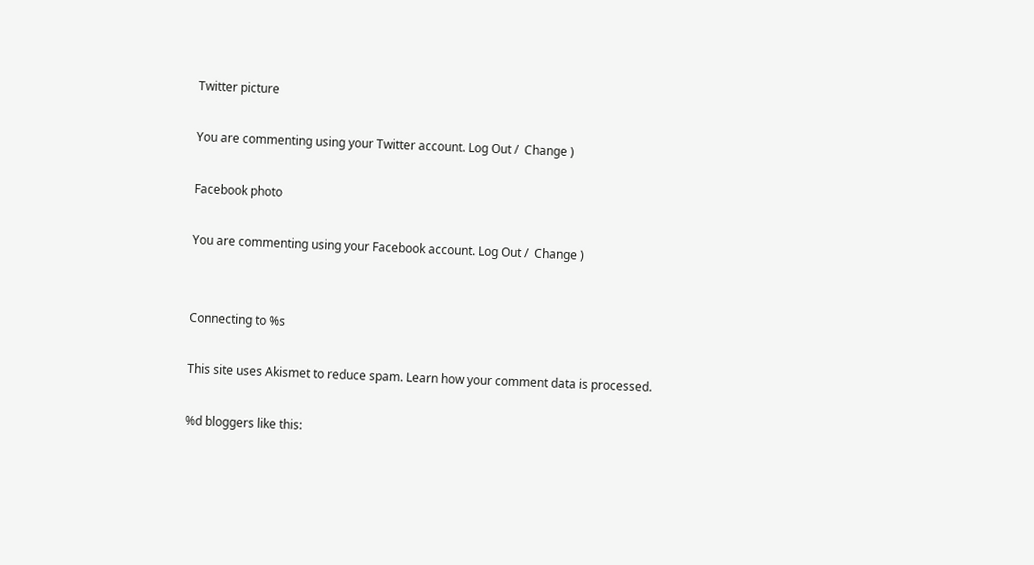Twitter picture

You are commenting using your Twitter account. Log Out /  Change )

Facebook photo

You are commenting using your Facebook account. Log Out /  Change )


Connecting to %s

This site uses Akismet to reduce spam. Learn how your comment data is processed.

%d bloggers like this: